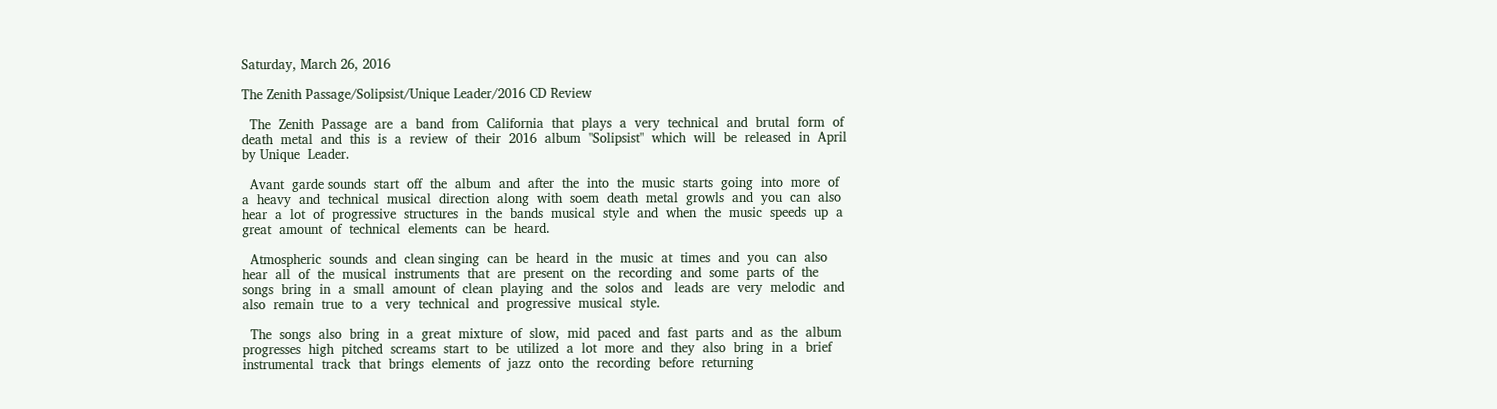Saturday, March 26, 2016

The Zenith Passage/Solipsist/Unique Leader/2016 CD Review

  The  Zenith  Passage  are  a  band  from  California  that  plays  a  very  technical  and  brutal  form  of  death  metal  and  this  is  a  review  of  their  2016  album  "Solipsist"  which  will  be  released  in  April  by Unique  Leader.

  Avant  garde sounds  start  off  the  album  and  after  the  into  the  music  starts  going  into  more  of  a  heavy  and  technical  musical  direction  along  with  soem  death  metal  growls  and  you  can  also  hear  a  lot  of  progressive  structures  in  the  bands  musical  style  and  when  the  music  speeds  up  a  great  amount  of  technical  elements  can  be  heard.

  Atmospheric  sounds  and  clean singing  can  be  heard  in  the  music  at  times  and  you  can  also  hear  all  of  the  musical  instruments  that  are  present  on  the  recording  and  some  parts  of  the  songs  bring  in  a  small  amount  of  clean  playing  and  the  solos  and   leads  are  very  melodic  and  also  remain  true  to  a  very  technical  and  progressive  musical  style.

  The  songs  also  bring  in  a  great  mixture  of  slow,  mid  paced  and  fast  parts  and  as  the  album  progresses  high  pitched  screams  start  to  be  utilized  a  lot  more  and  they  also  bring  in  a  brief  instrumental  track  that  brings  elements  of  jazz  onto  the  recording  before  returning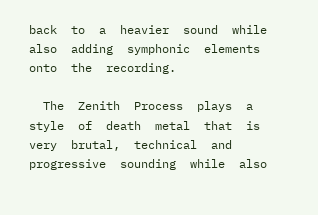back  to  a  heavier  sound  while  also  adding  symphonic  elements  onto  the  recording.

  The  Zenith  Process  plays  a  style  of  death  metal  that  is  very  brutal,  technical  and  progressive  sounding  while  also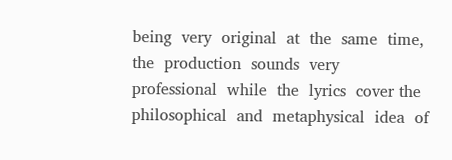being  very  original  at  the  same  time,  the  production  sounds  very  professional  while  the  lyrics  cover the  philosophical  and  metaphysical  idea  of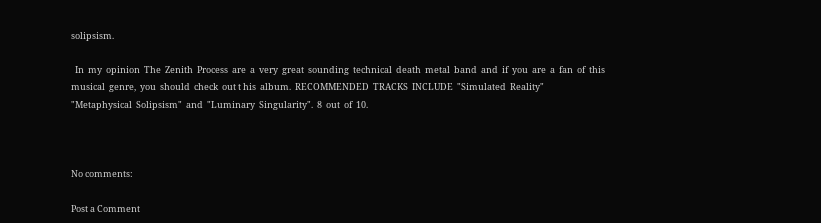solipsism.

  In  my  opinion  The  Zenith  Process  are  a  very  great  sounding  technical  death  metal  band  and  if  you  are  a  fan  of  this  musical  genre,  you  should  check  out t his  album.  RECOMMENDED  TRACKS  INCLUDE  "Simulated  Reality"  "Metaphysical  Solipsism"  and  "Luminary  Singularity".  8  out  of  10.



No comments:

Post a Comment